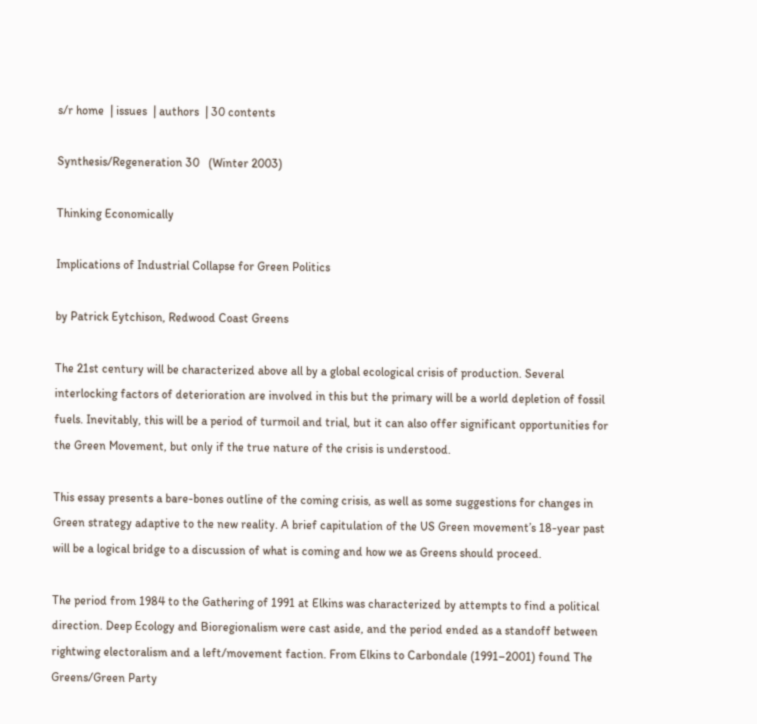s/r home  | issues  | authors  | 30 contents

Synthesis/Regeneration 30   (Winter 2003)

Thinking Economically

Implications of Industrial Collapse for Green Politics

by Patrick Eytchison, Redwood Coast Greens

The 21st century will be characterized above all by a global ecological crisis of production. Several interlocking factors of deterioration are involved in this but the primary will be a world depletion of fossil fuels. Inevitably, this will be a period of turmoil and trial, but it can also offer significant opportunities for the Green Movement, but only if the true nature of the crisis is understood.

This essay presents a bare-bones outline of the coming crisis, as well as some suggestions for changes in Green strategy adaptive to the new reality. A brief capitulation of the US Green movement’s 18-year past will be a logical bridge to a discussion of what is coming and how we as Greens should proceed.

The period from 1984 to the Gathering of 1991 at Elkins was characterized by attempts to find a political direction. Deep Ecology and Bioregionalism were cast aside, and the period ended as a standoff between rightwing electoralism and a left/movement faction. From Elkins to Carbondale (1991–2001) found The Greens/Green Party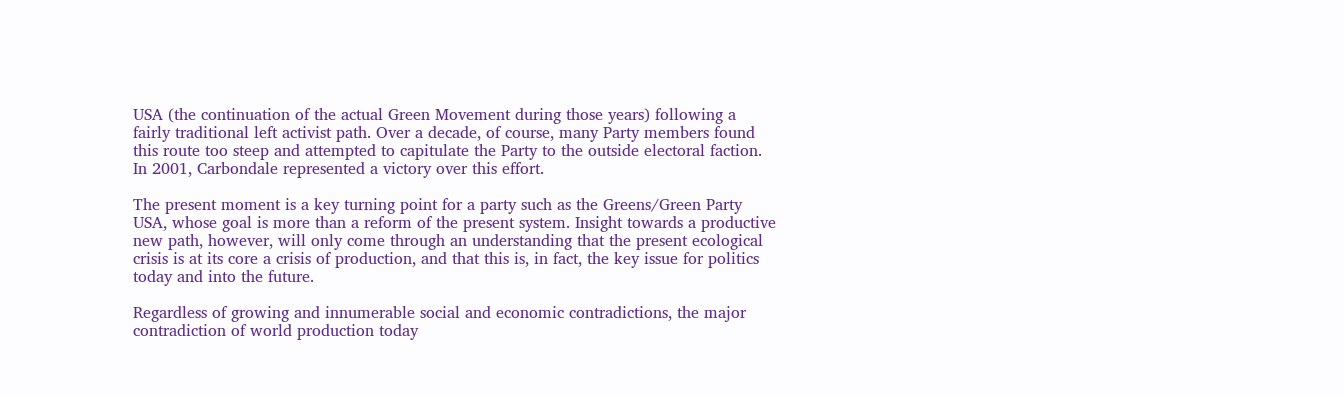USA (the continuation of the actual Green Movement during those years) following a fairly traditional left activist path. Over a decade, of course, many Party members found this route too steep and attempted to capitulate the Party to the outside electoral faction. In 2001, Carbondale represented a victory over this effort.

The present moment is a key turning point for a party such as the Greens/Green Party USA, whose goal is more than a reform of the present system. Insight towards a productive new path, however, will only come through an understanding that the present ecological crisis is at its core a crisis of production, and that this is, in fact, the key issue for politics today and into the future.

Regardless of growing and innumerable social and economic contradictions, the major contradiction of world production today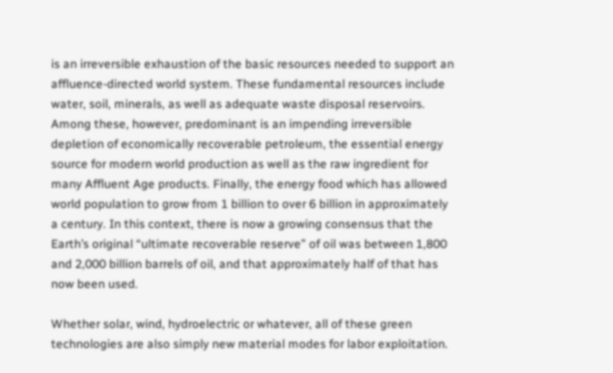is an irreversible exhaustion of the basic resources needed to support an affluence-directed world system. These fundamental resources include water, soil, minerals, as well as adequate waste disposal reservoirs. Among these, however, predominant is an impending irreversible depletion of economically recoverable petroleum, the essential energy source for modern world production as well as the raw ingredient for many Affluent Age products. Finally, the energy food which has allowed world population to grow from 1 billion to over 6 billion in approximately a century. In this context, there is now a growing consensus that the Earth’s original “ultimate recoverable reserve” of oil was between 1,800 and 2,000 billion barrels of oil, and that approximately half of that has now been used.

Whether solar, wind, hydroelectric or whatever, all of these green technologies are also simply new material modes for labor exploitation.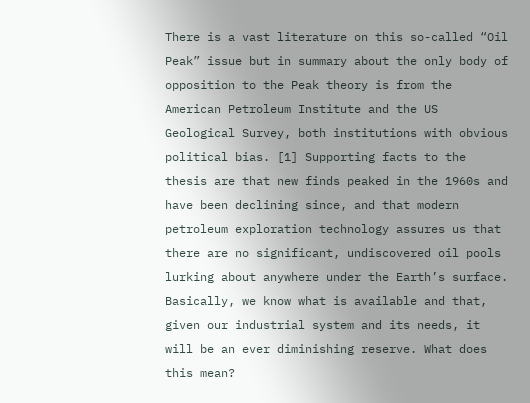There is a vast literature on this so-called “Oil Peak” issue but in summary about the only body of opposition to the Peak theory is from the American Petroleum Institute and the US Geological Survey, both institutions with obvious political bias. [1] Supporting facts to the thesis are that new finds peaked in the 1960s and have been declining since, and that modern petroleum exploration technology assures us that there are no significant, undiscovered oil pools lurking about anywhere under the Earth’s surface. Basically, we know what is available and that, given our industrial system and its needs, it will be an ever diminishing reserve. What does this mean?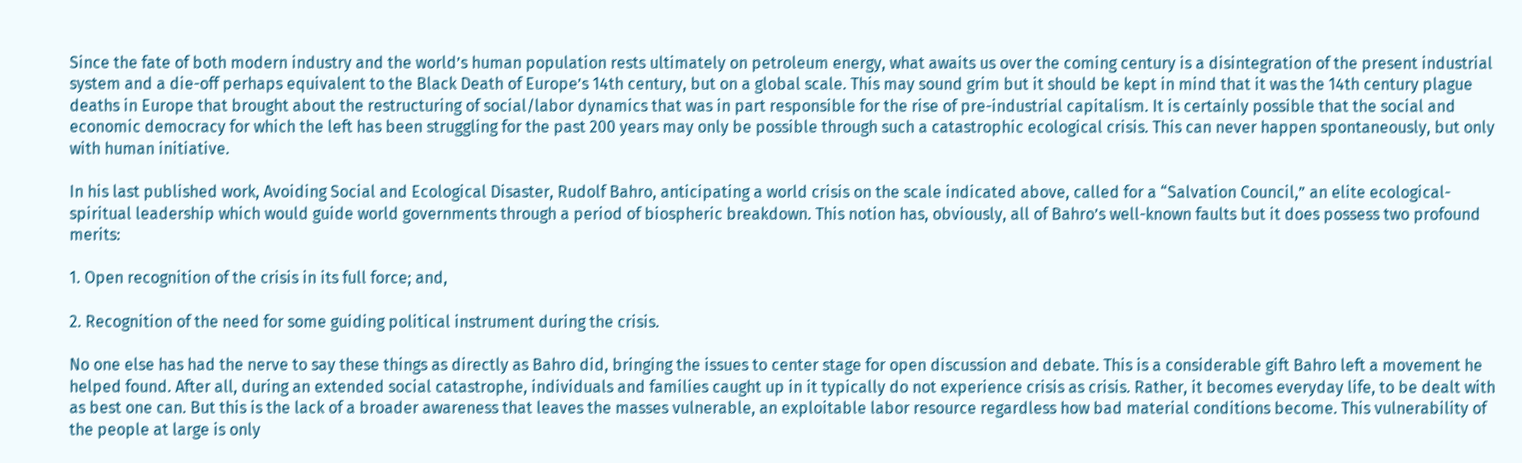Since the fate of both modern industry and the world’s human population rests ultimately on petroleum energy, what awaits us over the coming century is a disintegration of the present industrial system and a die-off perhaps equivalent to the Black Death of Europe’s 14th century, but on a global scale. This may sound grim but it should be kept in mind that it was the 14th century plague deaths in Europe that brought about the restructuring of social/labor dynamics that was in part responsible for the rise of pre-industrial capitalism. It is certainly possible that the social and economic democracy for which the left has been struggling for the past 200 years may only be possible through such a catastrophic ecological crisis. This can never happen spontaneously, but only with human initiative.

In his last published work, Avoiding Social and Ecological Disaster, Rudolf Bahro, anticipating a world crisis on the scale indicated above, called for a “Salvation Council,” an elite ecological-spiritual leadership which would guide world governments through a period of biospheric breakdown. This notion has, obviously, all of Bahro’s well-known faults but it does possess two profound merits:

1. Open recognition of the crisis in its full force; and,

2. Recognition of the need for some guiding political instrument during the crisis.

No one else has had the nerve to say these things as directly as Bahro did, bringing the issues to center stage for open discussion and debate. This is a considerable gift Bahro left a movement he helped found. After all, during an extended social catastrophe, individuals and families caught up in it typically do not experience crisis as crisis. Rather, it becomes everyday life, to be dealt with as best one can. But this is the lack of a broader awareness that leaves the masses vulnerable, an exploitable labor resource regardless how bad material conditions become. This vulnerability of the people at large is only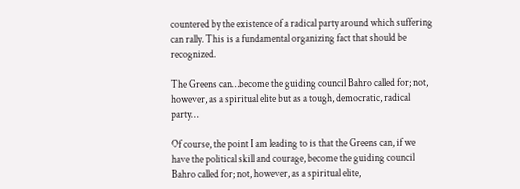countered by the existence of a radical party around which suffering can rally. This is a fundamental organizing fact that should be recognized.

The Greens can…become the guiding council Bahro called for; not, however, as a spiritual elite but as a tough, democratic, radical party…

Of course, the point I am leading to is that the Greens can, if we have the political skill and courage, become the guiding council Bahro called for; not, however, as a spiritual elite,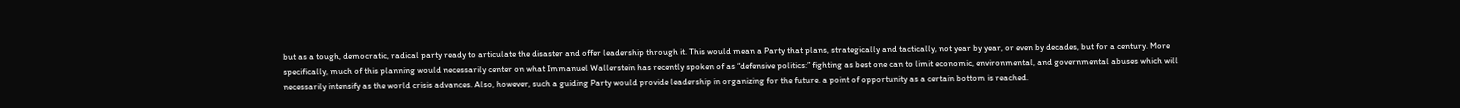but as a tough, democratic, radical party ready to articulate the disaster and offer leadership through it. This would mean a Party that plans, strategically and tactically, not year by year, or even by decades, but for a century. More specifically, much of this planning would necessarily center on what Immanuel Wallerstein has recently spoken of as “defensive politics:” fighting as best one can to limit economic, environmental, and governmental abuses which will necessarily intensify as the world crisis advances. Also, however, such a guiding Party would provide leadership in organizing for the future. a point of opportunity as a certain bottom is reached.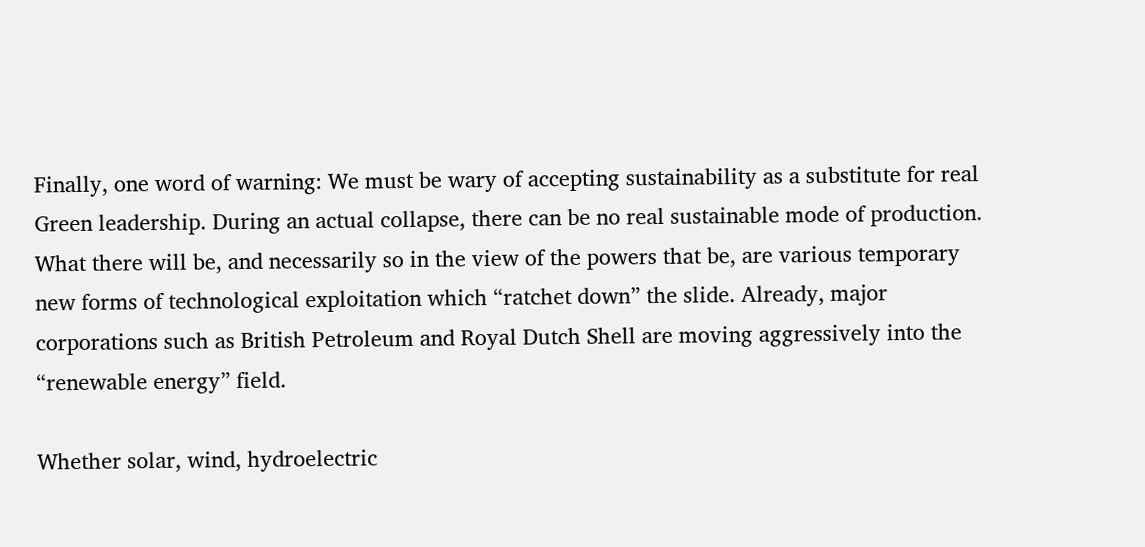Finally, one word of warning: We must be wary of accepting sustainability as a substitute for real Green leadership. During an actual collapse, there can be no real sustainable mode of production. What there will be, and necessarily so in the view of the powers that be, are various temporary new forms of technological exploitation which “ratchet down” the slide. Already, major corporations such as British Petroleum and Royal Dutch Shell are moving aggressively into the “renewable energy” field.

Whether solar, wind, hydroelectric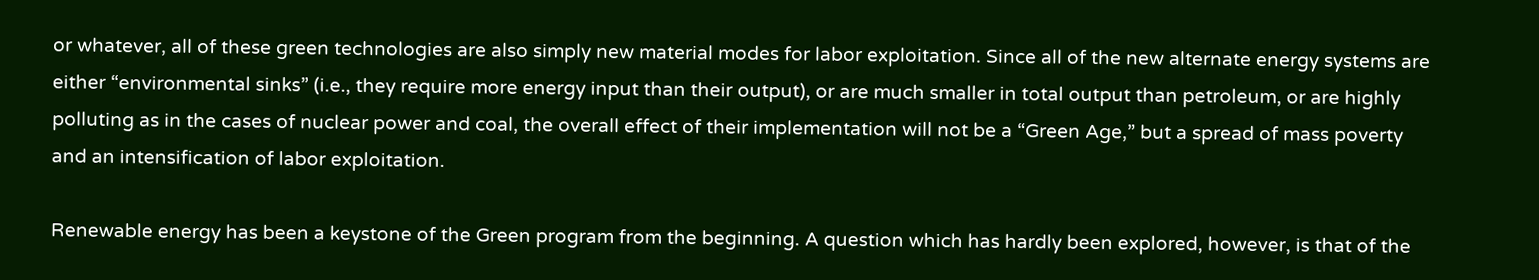or whatever, all of these green technologies are also simply new material modes for labor exploitation. Since all of the new alternate energy systems are either “environmental sinks” (i.e., they require more energy input than their output), or are much smaller in total output than petroleum, or are highly polluting as in the cases of nuclear power and coal, the overall effect of their implementation will not be a “Green Age,” but a spread of mass poverty and an intensification of labor exploitation.

Renewable energy has been a keystone of the Green program from the beginning. A question which has hardly been explored, however, is that of the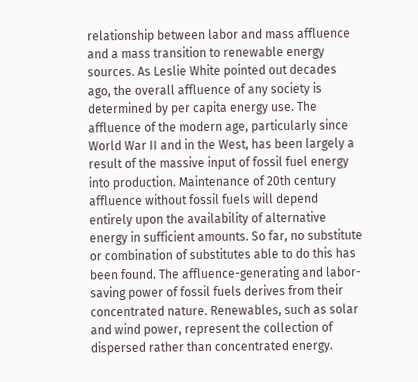relationship between labor and mass affluence and a mass transition to renewable energy sources. As Leslie White pointed out decades ago, the overall affluence of any society is determined by per capita energy use. The affluence of the modern age, particularly since World War II and in the West, has been largely a result of the massive input of fossil fuel energy into production. Maintenance of 20th century affluence without fossil fuels will depend entirely upon the availability of alternative energy in sufficient amounts. So far, no substitute or combination of substitutes able to do this has been found. The affluence-generating and labor-saving power of fossil fuels derives from their concentrated nature. Renewables, such as solar and wind power, represent the collection of dispersed rather than concentrated energy.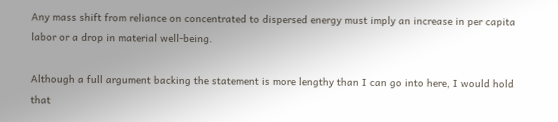Any mass shift from reliance on concentrated to dispersed energy must imply an increase in per capita labor or a drop in material well-being.

Although a full argument backing the statement is more lengthy than I can go into here, I would hold that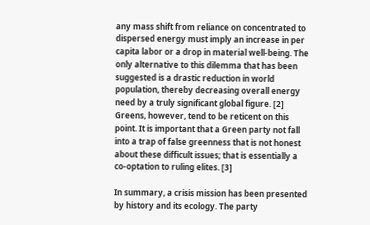any mass shift from reliance on concentrated to dispersed energy must imply an increase in per capita labor or a drop in material well-being. The only alternative to this dilemma that has been suggested is a drastic reduction in world population, thereby decreasing overall energy need by a truly significant global figure. [2] Greens, however, tend to be reticent on this point. It is important that a Green party not fall into a trap of false greenness that is not honest about these difficult issues; that is essentially a co-optation to ruling elites. [3]

In summary, a crisis mission has been presented by history and its ecology. The party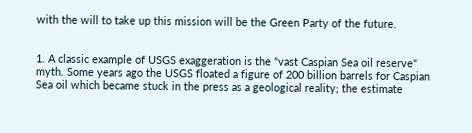with the will to take up this mission will be the Green Party of the future.


1. A classic example of USGS exaggeration is the "vast Caspian Sea oil reserve" myth. Some years ago the USGS floated a figure of 200 billion barrels for Caspian Sea oil which became stuck in the press as a geological reality; the estimate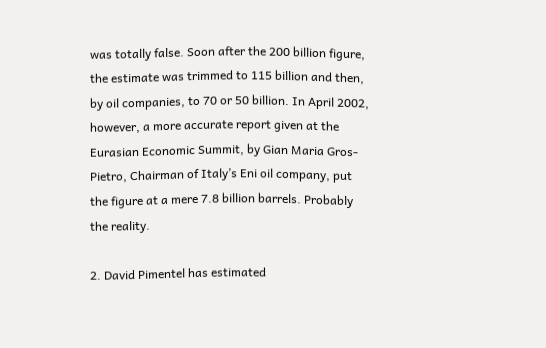was totally false. Soon after the 200 billion figure, the estimate was trimmed to 115 billion and then, by oil companies, to 70 or 50 billion. In April 2002, however, a more accurate report given at the Eurasian Economic Summit, by Gian Maria Gros-Pietro, Chairman of Italy’s Eni oil company, put the figure at a mere 7.8 billion barrels. Probably the reality.

2. David Pimentel has estimated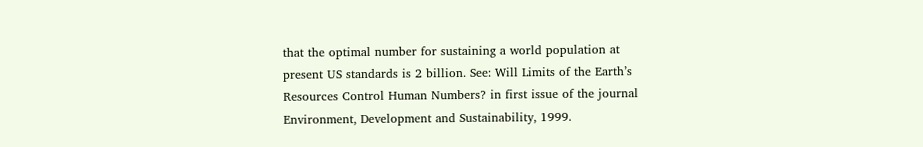that the optimal number for sustaining a world population at present US standards is 2 billion. See: Will Limits of the Earth’s Resources Control Human Numbers? in first issue of the journal Environment, Development and Sustainability, 1999.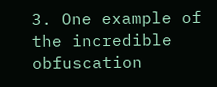3. One example of the incredible obfuscation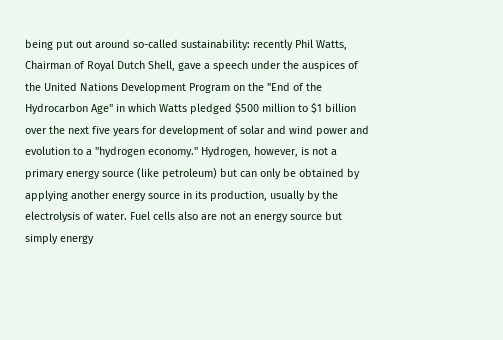being put out around so-called sustainability: recently Phil Watts, Chairman of Royal Dutch Shell, gave a speech under the auspices of the United Nations Development Program on the "End of the Hydrocarbon Age" in which Watts pledged $500 million to $1 billion over the next five years for development of solar and wind power and evolution to a "hydrogen economy." Hydrogen, however, is not a primary energy source (like petroleum) but can only be obtained by applying another energy source in its production, usually by the electrolysis of water. Fuel cells also are not an energy source but simply energy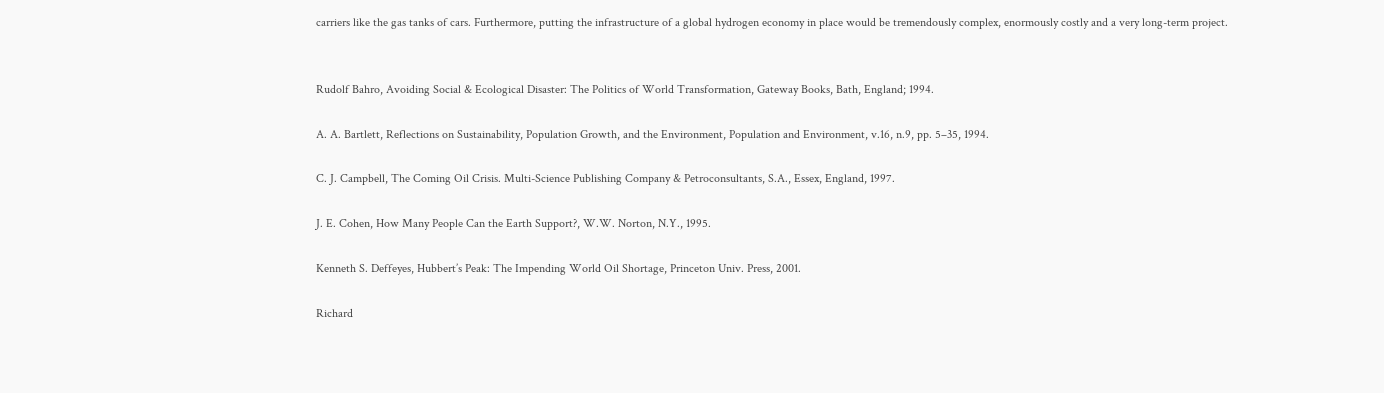carriers like the gas tanks of cars. Furthermore, putting the infrastructure of a global hydrogen economy in place would be tremendously complex, enormously costly and a very long-term project.


Rudolf Bahro, Avoiding Social & Ecological Disaster: The Politics of World Transformation, Gateway Books, Bath, England; 1994.

A. A. Bartlett, Reflections on Sustainability, Population Growth, and the Environment, Population and Environment, v.16, n.9, pp. 5–35, 1994.

C. J. Campbell, The Coming Oil Crisis. Multi-Science Publishing Company & Petroconsultants, S.A., Essex, England, 1997.

J. E. Cohen, How Many People Can the Earth Support?, W.W. Norton, N.Y., 1995.

Kenneth S. Deffeyes, Hubbert’s Peak: The Impending World Oil Shortage, Princeton Univ. Press, 2001.

Richard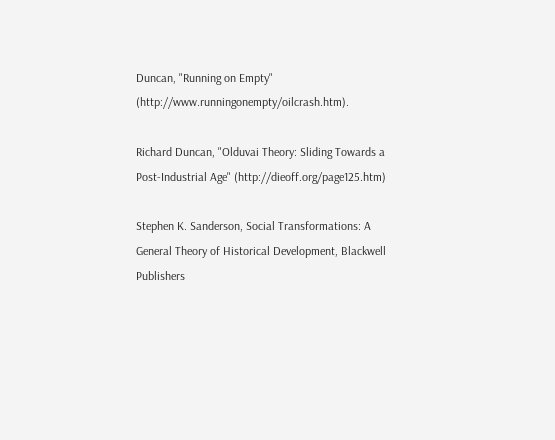Duncan, "Running on Empty" (http://www.runningonempty/oilcrash.htm).

Richard Duncan, "Olduvai Theory: Sliding Towards a Post-Industrial Age" (http://dieoff.org/page125.htm)

Stephen K. Sanderson, Social Transformations: A General Theory of Historical Development, Blackwell Publishers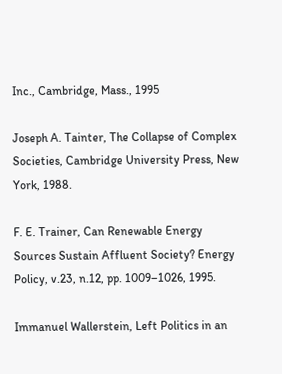Inc., Cambridge, Mass., 1995

Joseph A. Tainter, The Collapse of Complex Societies, Cambridge University Press, New York, 1988.

F. E. Trainer, Can Renewable Energy Sources Sustain Affluent Society? Energy Policy, v.23, n.12, pp. 1009–1026, 1995.

Immanuel Wallerstein, Left Politics in an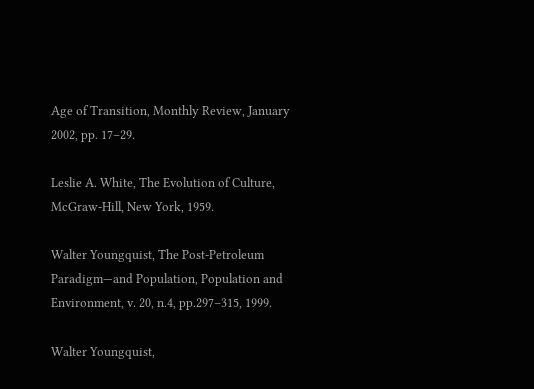Age of Transition, Monthly Review, January 2002, pp. 17–29.

Leslie A. White, The Evolution of Culture, McGraw-Hill, New York, 1959.

Walter Youngquist, The Post-Petroleum Paradigm—and Population, Population and Environment, v. 20, n.4, pp.297–315, 1999.

Walter Youngquist,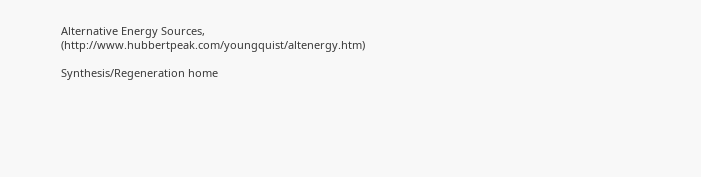Alternative Energy Sources, (http://www.hubbertpeak.com/youngquist/altenergy.htm)

Synthesis/Regeneration home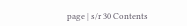page | s/r 30 Contents